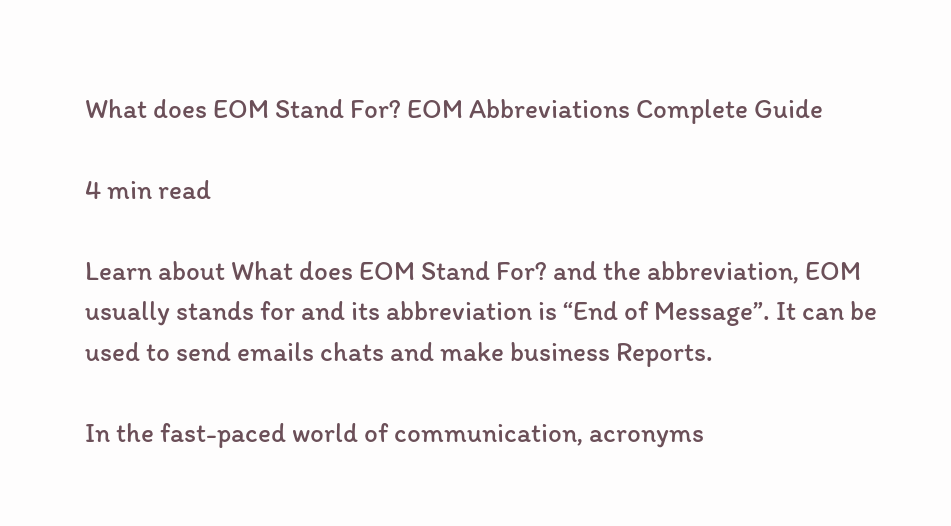What does EOM Stand For? EOM Abbreviations Complete Guide

4 min read

Learn about What does EOM Stand For? and the abbreviation, EOM usually stands for and its abbreviation is “End of Message”. It can be used to send emails chats and make business Reports.

In the fast-paced world of communication, acronyms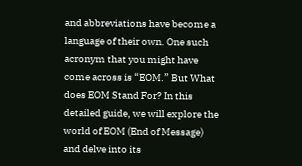and abbreviations have become a language of their own. One such acronym that you might have come across is “EOM.” But What does EOM Stand For? In this detailed guide, we will explore the world of EOM (End of Message) and delve into its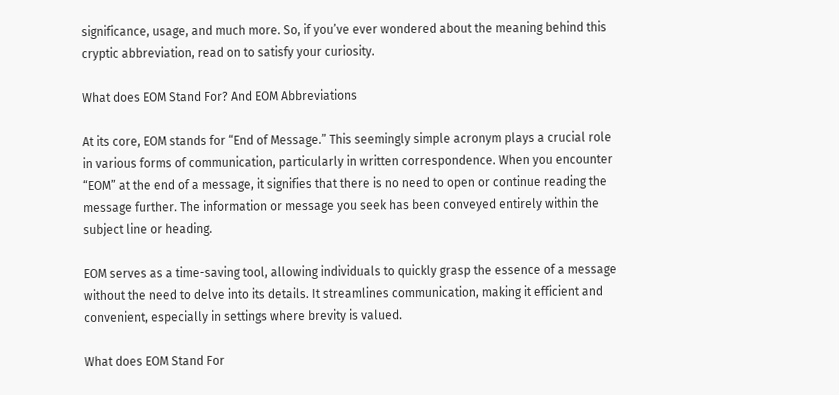significance, usage, and much more. So, if you’ve ever wondered about the meaning behind this cryptic abbreviation, read on to satisfy your curiosity.

What does EOM Stand For? And EOM Abbreviations

At its core, EOM stands for “End of Message.” This seemingly simple acronym plays a crucial role in various forms of communication, particularly in written correspondence. When you encounter “EOM” at the end of a message, it signifies that there is no need to open or continue reading the message further. The information or message you seek has been conveyed entirely within the subject line or heading.

EOM serves as a time-saving tool, allowing individuals to quickly grasp the essence of a message without the need to delve into its details. It streamlines communication, making it efficient and convenient, especially in settings where brevity is valued.

What does EOM Stand For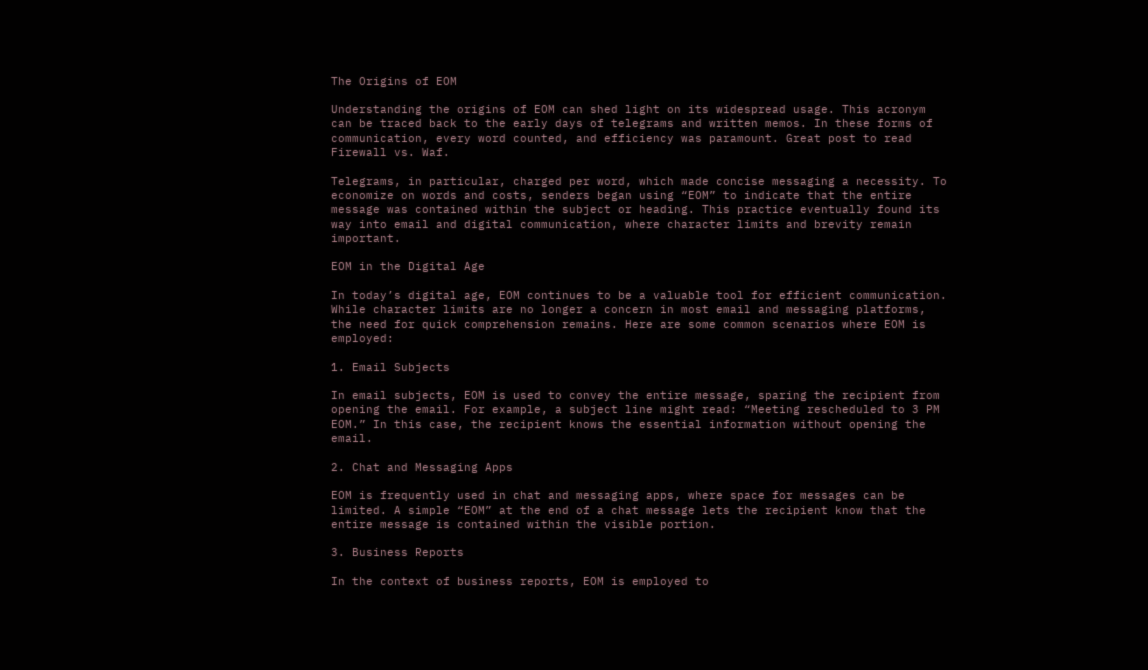The Origins of EOM

Understanding the origins of EOM can shed light on its widespread usage. This acronym can be traced back to the early days of telegrams and written memos. In these forms of communication, every word counted, and efficiency was paramount. Great post to read Firewall vs. Waf.

Telegrams, in particular, charged per word, which made concise messaging a necessity. To economize on words and costs, senders began using “EOM” to indicate that the entire message was contained within the subject or heading. This practice eventually found its way into email and digital communication, where character limits and brevity remain important.

EOM in the Digital Age

In today’s digital age, EOM continues to be a valuable tool for efficient communication. While character limits are no longer a concern in most email and messaging platforms, the need for quick comprehension remains. Here are some common scenarios where EOM is employed:

1. Email Subjects

In email subjects, EOM is used to convey the entire message, sparing the recipient from opening the email. For example, a subject line might read: “Meeting rescheduled to 3 PM EOM.” In this case, the recipient knows the essential information without opening the email.

2. Chat and Messaging Apps

EOM is frequently used in chat and messaging apps, where space for messages can be limited. A simple “EOM” at the end of a chat message lets the recipient know that the entire message is contained within the visible portion.

3. Business Reports

In the context of business reports, EOM is employed to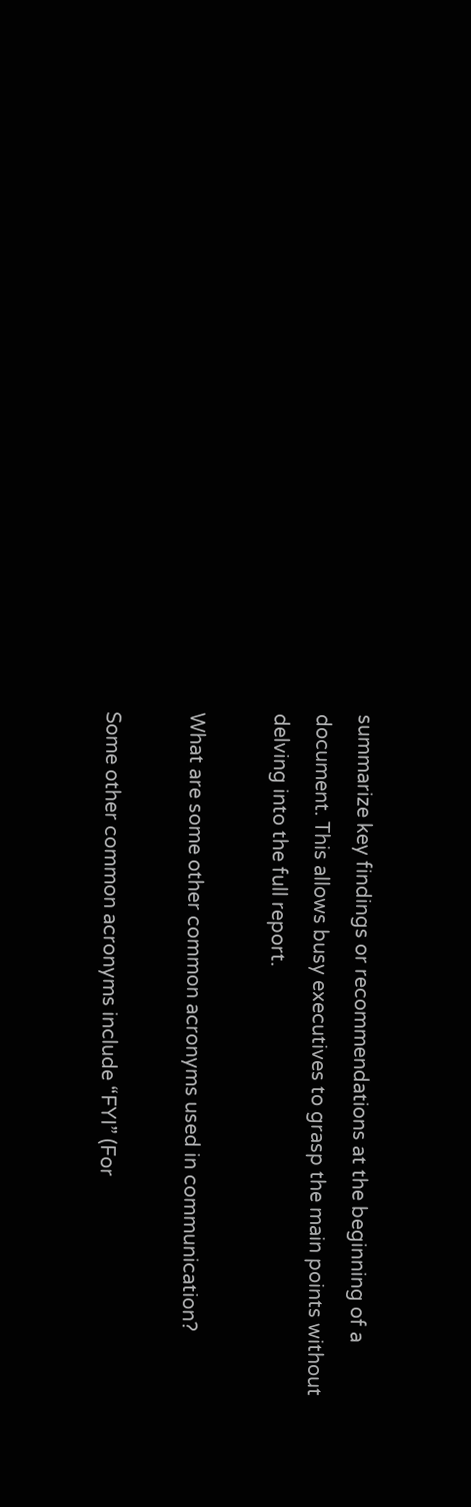summarize key findings or recommendations at the beginning of a document. This allows busy executives to grasp the main points without delving into the full report.

What are some other common acronyms used in communication?

Some other common acronyms include “FYI” (For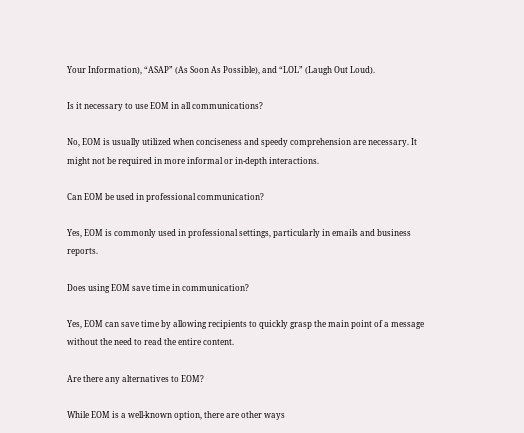Your Information), “ASAP” (As Soon As Possible), and “LOL” (Laugh Out Loud).

Is it necessary to use EOM in all communications?

No, EOM is usually utilized when conciseness and speedy comprehension are necessary. It might not be required in more informal or in-depth interactions.

Can EOM be used in professional communication?

Yes, EOM is commonly used in professional settings, particularly in emails and business reports.

Does using EOM save time in communication?

Yes, EOM can save time by allowing recipients to quickly grasp the main point of a message without the need to read the entire content.

Are there any alternatives to EOM?

While EOM is a well-known option, there are other ways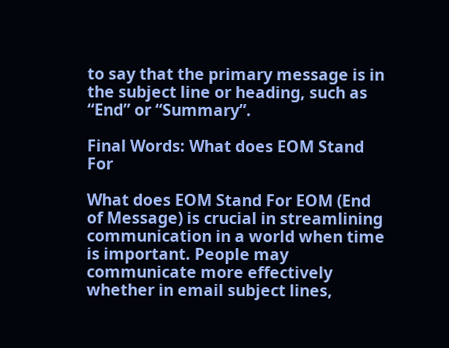to say that the primary message is in the subject line or heading, such as “End” or “Summary”.

Final Words: What does EOM Stand For

What does EOM Stand For EOM (End of Message) is crucial in streamlining communication in a world when time is important. People may communicate more effectively whether in email subject lines,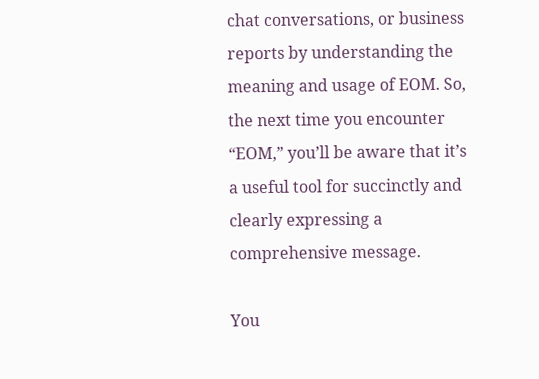chat conversations, or business reports by understanding the meaning and usage of EOM. So, the next time you encounter “EOM,” you’ll be aware that it’s a useful tool for succinctly and clearly expressing a comprehensive message.

You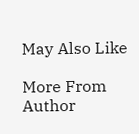May Also Like

More From Author